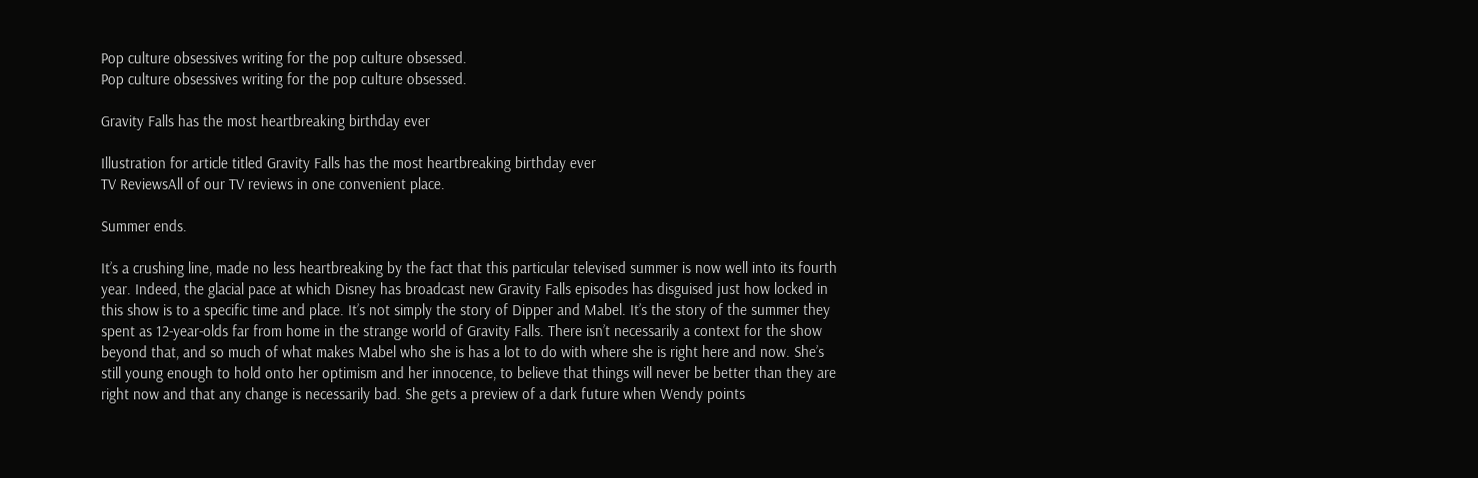Pop culture obsessives writing for the pop culture obsessed.
Pop culture obsessives writing for the pop culture obsessed.

Gravity Falls has the most heartbreaking birthday ever

Illustration for article titled Gravity Falls has the most heartbreaking birthday ever
TV ReviewsAll of our TV reviews in one convenient place.

Summer ends.

It’s a crushing line, made no less heartbreaking by the fact that this particular televised summer is now well into its fourth year. Indeed, the glacial pace at which Disney has broadcast new Gravity Falls episodes has disguised just how locked in this show is to a specific time and place. It’s not simply the story of Dipper and Mabel. It’s the story of the summer they spent as 12-year-olds far from home in the strange world of Gravity Falls. There isn’t necessarily a context for the show beyond that, and so much of what makes Mabel who she is has a lot to do with where she is right here and now. She’s still young enough to hold onto her optimism and her innocence, to believe that things will never be better than they are right now and that any change is necessarily bad. She gets a preview of a dark future when Wendy points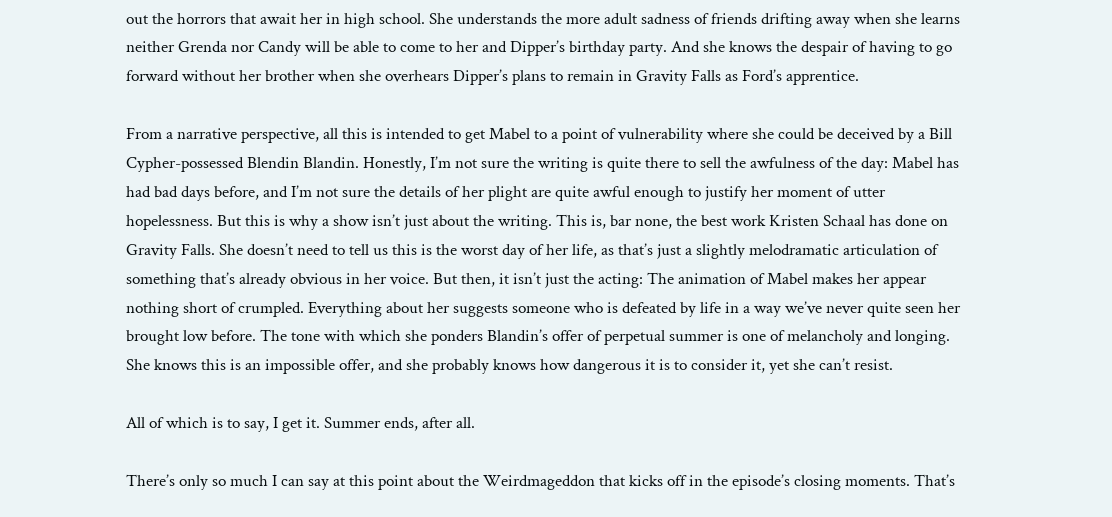out the horrors that await her in high school. She understands the more adult sadness of friends drifting away when she learns neither Grenda nor Candy will be able to come to her and Dipper’s birthday party. And she knows the despair of having to go forward without her brother when she overhears Dipper’s plans to remain in Gravity Falls as Ford’s apprentice.

From a narrative perspective, all this is intended to get Mabel to a point of vulnerability where she could be deceived by a Bill Cypher-possessed Blendin Blandin. Honestly, I’m not sure the writing is quite there to sell the awfulness of the day: Mabel has had bad days before, and I’m not sure the details of her plight are quite awful enough to justify her moment of utter hopelessness. But this is why a show isn’t just about the writing. This is, bar none, the best work Kristen Schaal has done on Gravity Falls. She doesn’t need to tell us this is the worst day of her life, as that’s just a slightly melodramatic articulation of something that’s already obvious in her voice. But then, it isn’t just the acting: The animation of Mabel makes her appear nothing short of crumpled. Everything about her suggests someone who is defeated by life in a way we’ve never quite seen her brought low before. The tone with which she ponders Blandin’s offer of perpetual summer is one of melancholy and longing. She knows this is an impossible offer, and she probably knows how dangerous it is to consider it, yet she can’t resist.

All of which is to say, I get it. Summer ends, after all.

There’s only so much I can say at this point about the Weirdmageddon that kicks off in the episode’s closing moments. That’s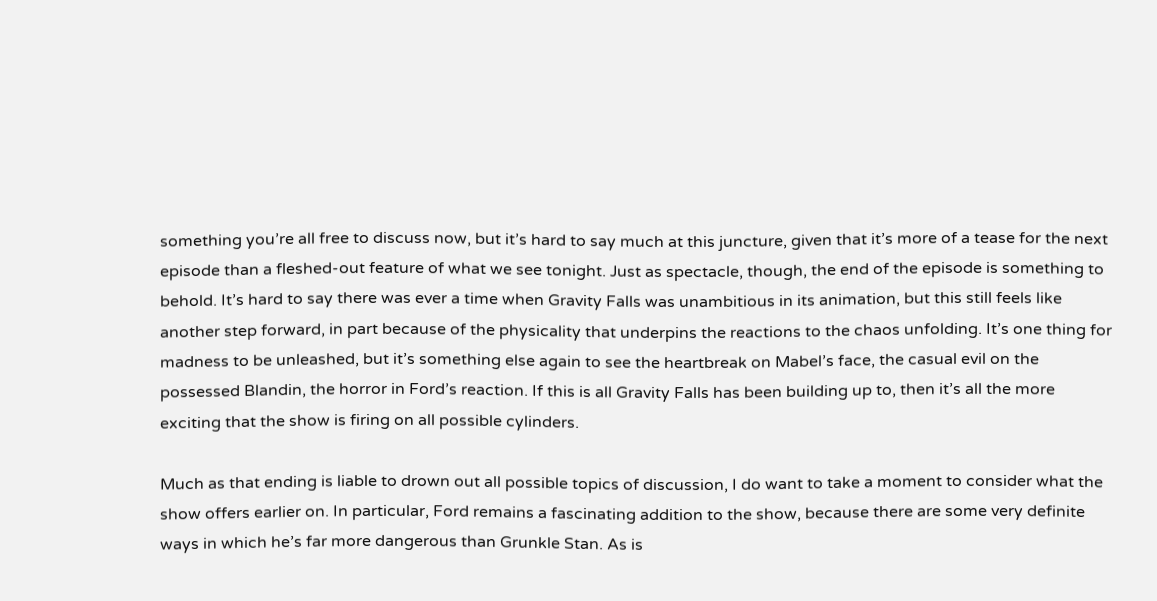something you’re all free to discuss now, but it’s hard to say much at this juncture, given that it’s more of a tease for the next episode than a fleshed-out feature of what we see tonight. Just as spectacle, though, the end of the episode is something to behold. It’s hard to say there was ever a time when Gravity Falls was unambitious in its animation, but this still feels like another step forward, in part because of the physicality that underpins the reactions to the chaos unfolding. It’s one thing for madness to be unleashed, but it’s something else again to see the heartbreak on Mabel’s face, the casual evil on the possessed Blandin, the horror in Ford’s reaction. If this is all Gravity Falls has been building up to, then it’s all the more exciting that the show is firing on all possible cylinders.

Much as that ending is liable to drown out all possible topics of discussion, I do want to take a moment to consider what the show offers earlier on. In particular, Ford remains a fascinating addition to the show, because there are some very definite ways in which he’s far more dangerous than Grunkle Stan. As is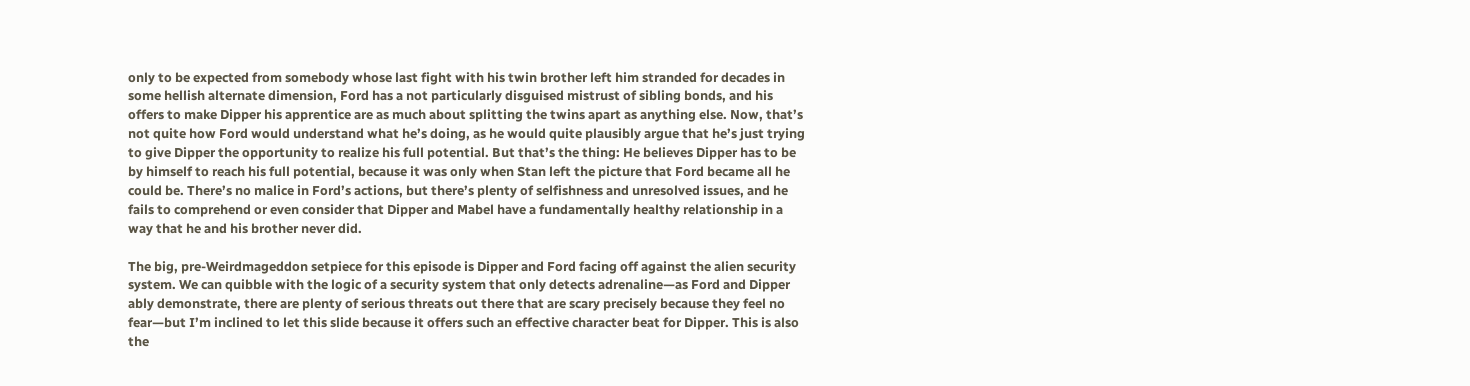only to be expected from somebody whose last fight with his twin brother left him stranded for decades in some hellish alternate dimension, Ford has a not particularly disguised mistrust of sibling bonds, and his offers to make Dipper his apprentice are as much about splitting the twins apart as anything else. Now, that’s not quite how Ford would understand what he’s doing, as he would quite plausibly argue that he’s just trying to give Dipper the opportunity to realize his full potential. But that’s the thing: He believes Dipper has to be by himself to reach his full potential, because it was only when Stan left the picture that Ford became all he could be. There’s no malice in Ford’s actions, but there’s plenty of selfishness and unresolved issues, and he fails to comprehend or even consider that Dipper and Mabel have a fundamentally healthy relationship in a way that he and his brother never did.

The big, pre-Weirdmageddon setpiece for this episode is Dipper and Ford facing off against the alien security system. We can quibble with the logic of a security system that only detects adrenaline—as Ford and Dipper ably demonstrate, there are plenty of serious threats out there that are scary precisely because they feel no fear—but I’m inclined to let this slide because it offers such an effective character beat for Dipper. This is also the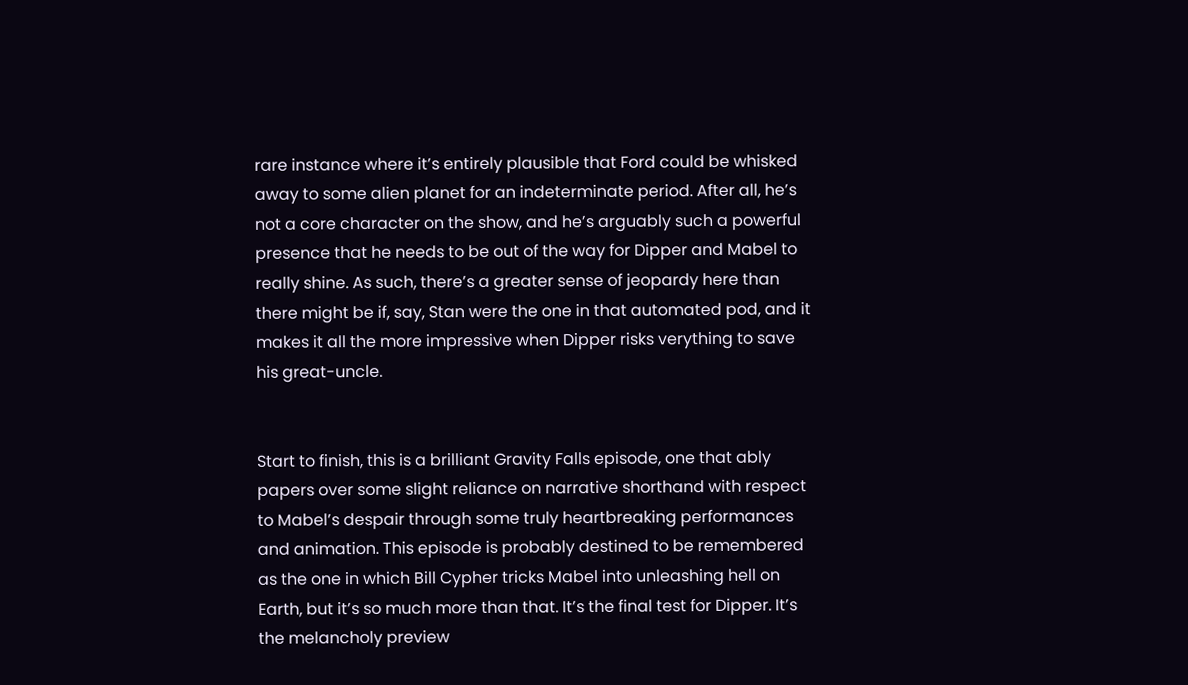rare instance where it’s entirely plausible that Ford could be whisked away to some alien planet for an indeterminate period. After all, he’s not a core character on the show, and he’s arguably such a powerful presence that he needs to be out of the way for Dipper and Mabel to really shine. As such, there’s a greater sense of jeopardy here than there might be if, say, Stan were the one in that automated pod, and it makes it all the more impressive when Dipper risks verything to save his great-uncle.


Start to finish, this is a brilliant Gravity Falls episode, one that ably papers over some slight reliance on narrative shorthand with respect to Mabel’s despair through some truly heartbreaking performances and animation. This episode is probably destined to be remembered as the one in which Bill Cypher tricks Mabel into unleashing hell on Earth, but it’s so much more than that. It’s the final test for Dipper. It’s the melancholy preview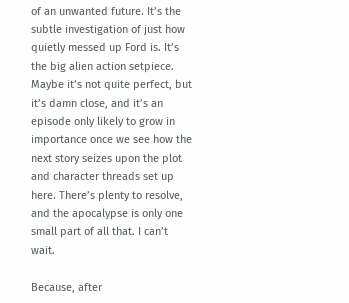of an unwanted future. It’s the subtle investigation of just how quietly messed up Ford is. It’s the big alien action setpiece. Maybe it’s not quite perfect, but it’s damn close, and it’s an episode only likely to grow in importance once we see how the next story seizes upon the plot and character threads set up here. There’s plenty to resolve, and the apocalypse is only one small part of all that. I can’t wait.

Because, after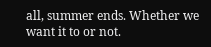all, summer ends. Whether we want it to or not.